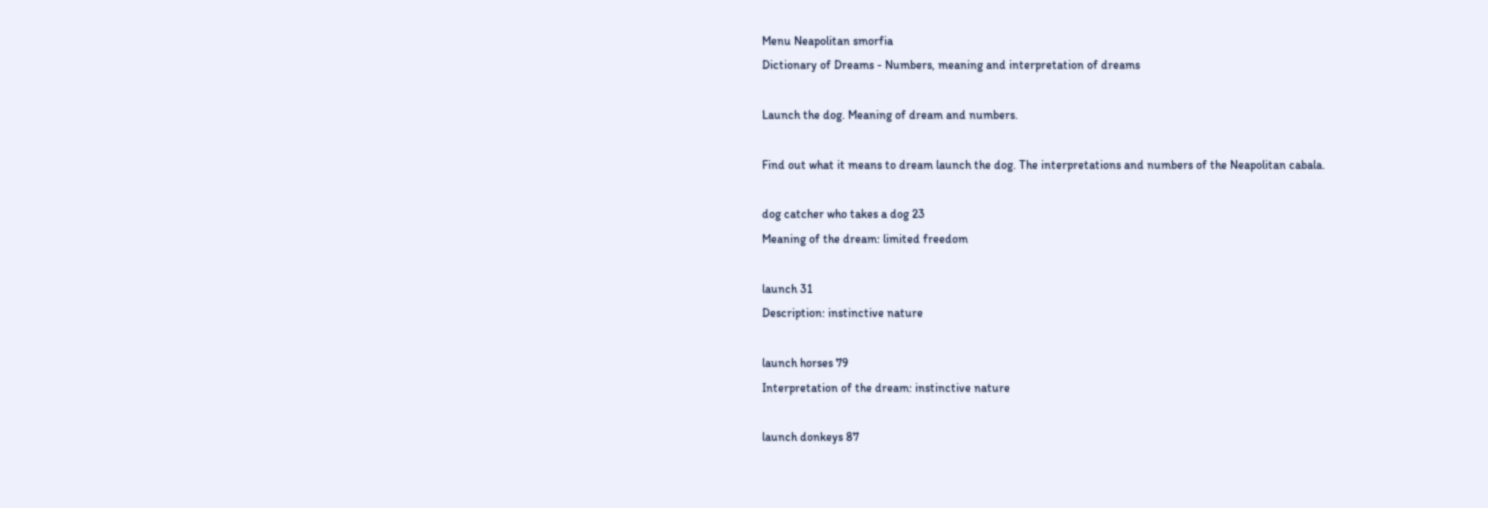Menu Neapolitan smorfia
Dictionary of Dreams - Numbers, meaning and interpretation of dreams

Launch the dog. Meaning of dream and numbers.

Find out what it means to dream launch the dog. The interpretations and numbers of the Neapolitan cabala.

dog catcher who takes a dog 23
Meaning of the dream: limited freedom

launch 31
Description: instinctive nature

launch horses 79
Interpretation of the dream: instinctive nature

launch donkeys 87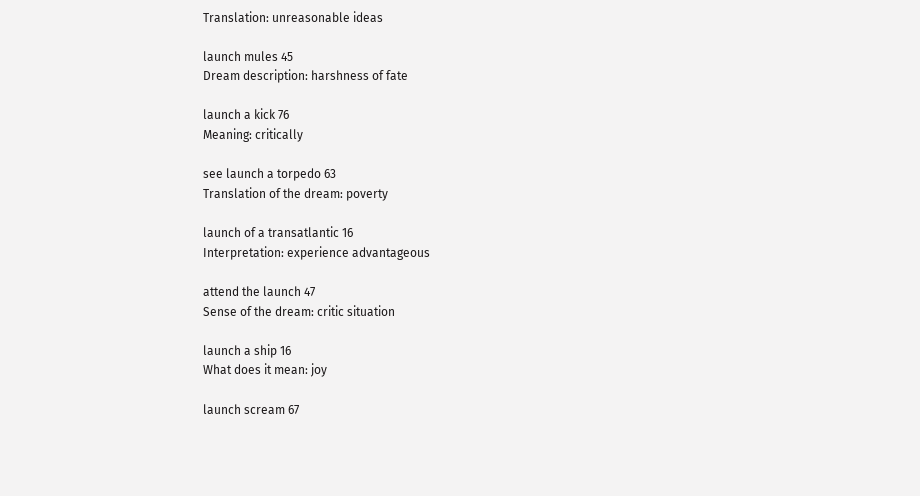Translation: unreasonable ideas

launch mules 45
Dream description: harshness of fate

launch a kick 76
Meaning: critically

see launch a torpedo 63
Translation of the dream: poverty

launch of a transatlantic 16
Interpretation: experience advantageous

attend the launch 47
Sense of the dream: critic situation

launch a ship 16
What does it mean: joy

launch scream 67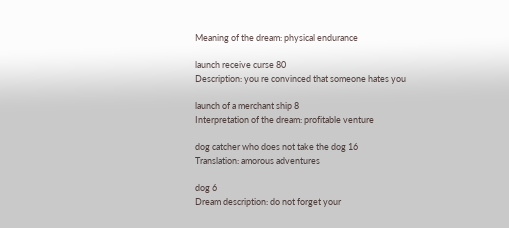Meaning of the dream: physical endurance

launch receive curse 80
Description: you re convinced that someone hates you

launch of a merchant ship 8
Interpretation of the dream: profitable venture

dog catcher who does not take the dog 16
Translation: amorous adventures

dog 6
Dream description: do not forget your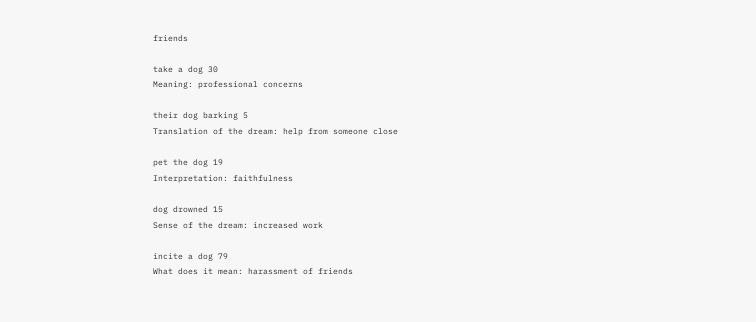friends

take a dog 30
Meaning: professional concerns

their dog barking 5
Translation of the dream: help from someone close

pet the dog 19
Interpretation: faithfulness

dog drowned 15
Sense of the dream: increased work

incite a dog 79
What does it mean: harassment of friends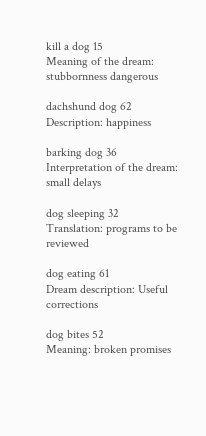kill a dog 15
Meaning of the dream: stubbornness dangerous

dachshund dog 62
Description: happiness

barking dog 36
Interpretation of the dream: small delays

dog sleeping 32
Translation: programs to be reviewed

dog eating 61
Dream description: Useful corrections

dog bites 52
Meaning: broken promises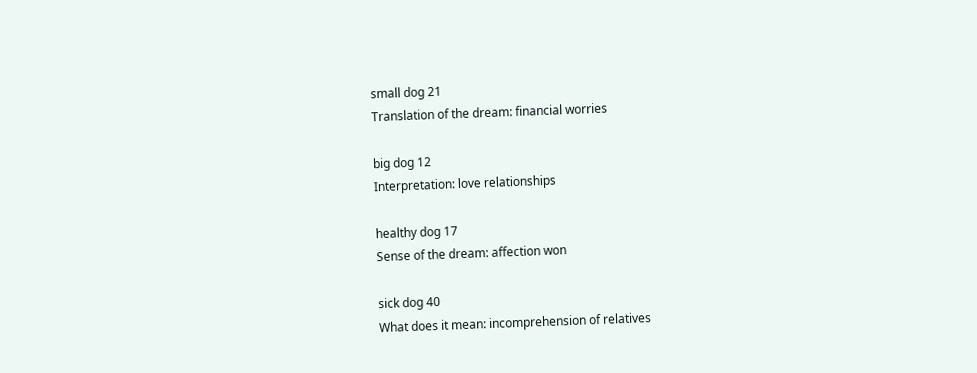small dog 21
Translation of the dream: financial worries

big dog 12
Interpretation: love relationships

healthy dog 17
Sense of the dream: affection won

sick dog 40
What does it mean: incomprehension of relatives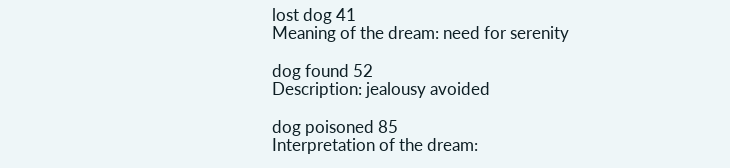lost dog 41
Meaning of the dream: need for serenity

dog found 52
Description: jealousy avoided

dog poisoned 85
Interpretation of the dream: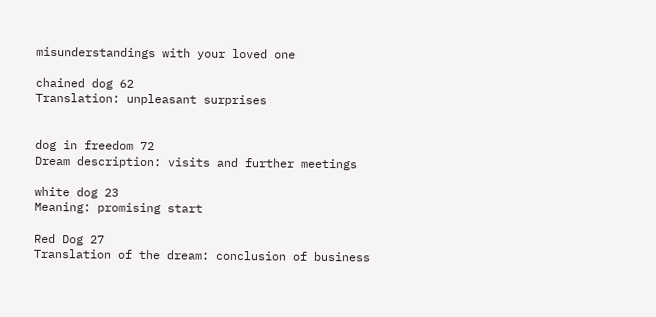misunderstandings with your loved one

chained dog 62
Translation: unpleasant surprises


dog in freedom 72
Dream description: visits and further meetings

white dog 23
Meaning: promising start

Red Dog 27
Translation of the dream: conclusion of business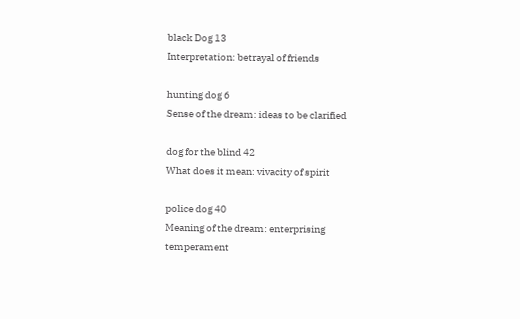black Dog 13
Interpretation: betrayal of friends

hunting dog 6
Sense of the dream: ideas to be clarified

dog for the blind 42
What does it mean: vivacity of spirit

police dog 40
Meaning of the dream: enterprising temperament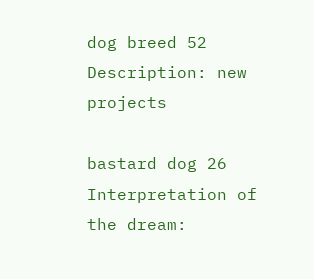dog breed 52
Description: new projects

bastard dog 26
Interpretation of the dream: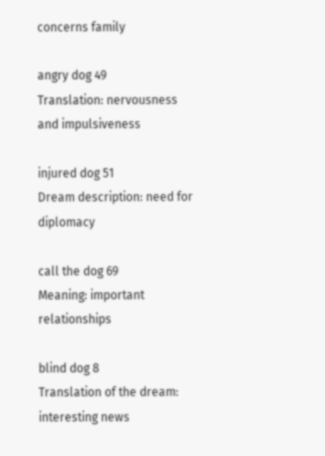concerns family

angry dog 49
Translation: nervousness and impulsiveness

injured dog 51
Dream description: need for diplomacy

call the dog 69
Meaning: important relationships

blind dog 8
Translation of the dream: interesting news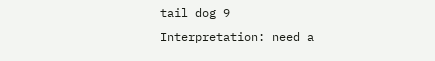tail dog 9
Interpretation: need a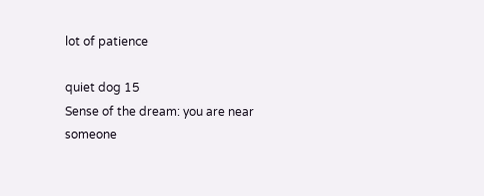lot of patience

quiet dog 15
Sense of the dream: you are near someone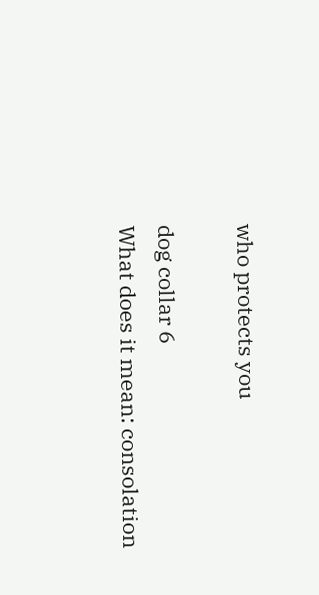who protects you

dog collar 6
What does it mean: consolation